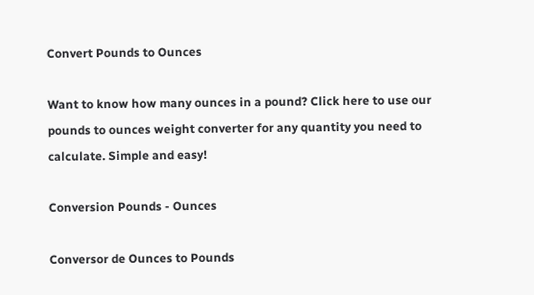Convert Pounds to Ounces

Want to know how many ounces in a pound? Click here to use our pounds to ounces weight converter for any quantity you need to calculate. Simple and easy!

Conversion Pounds - Ounces

Conversor de Ounces to Pounds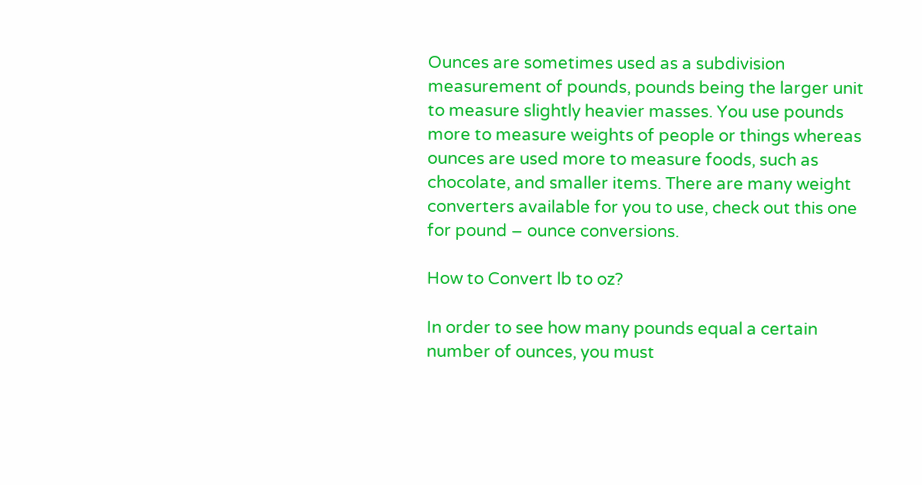Ounces are sometimes used as a subdivision measurement of pounds, pounds being the larger unit to measure slightly heavier masses. You use pounds more to measure weights of people or things whereas ounces are used more to measure foods, such as chocolate, and smaller items. There are many weight converters available for you to use, check out this one for pound – ounce conversions.

How to Convert lb to oz?

In order to see how many pounds equal a certain number of ounces, you must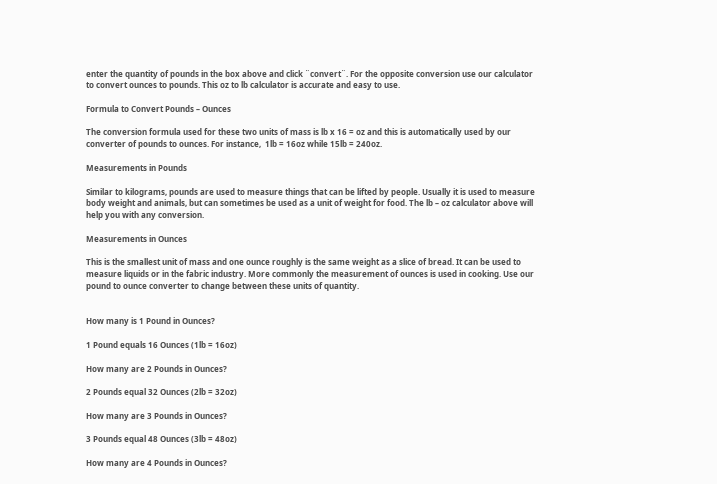enter the quantity of pounds in the box above and click ¨convert¨. For the opposite conversion use our calculator to convert ounces to pounds. This oz to lb calculator is accurate and easy to use.

Formula to Convert Pounds – Ounces

The conversion formula used for these two units of mass is lb x 16 = oz and this is automatically used by our converter of pounds to ounces. For instance,  1lb = 16oz while 15lb = 240oz.

Measurements in Pounds

Similar to kilograms, pounds are used to measure things that can be lifted by people. Usually it is used to measure body weight and animals, but can sometimes be used as a unit of weight for food. The lb – oz calculator above will help you with any conversion.

Measurements in Ounces

This is the smallest unit of mass and one ounce roughly is the same weight as a slice of bread. It can be used to measure liquids or in the fabric industry. More commonly the measurement of ounces is used in cooking. Use our pound to ounce converter to change between these units of quantity.


How many is 1 Pound in Ounces?

1 Pound equals 16 Ounces (1lb = 16oz)

How many are 2 Pounds in Ounces?

2 Pounds equal 32 Ounces (2lb = 32oz)

How many are 3 Pounds in Ounces?

3 Pounds equal 48 Ounces (3lb = 48oz)

How many are 4 Pounds in Ounces?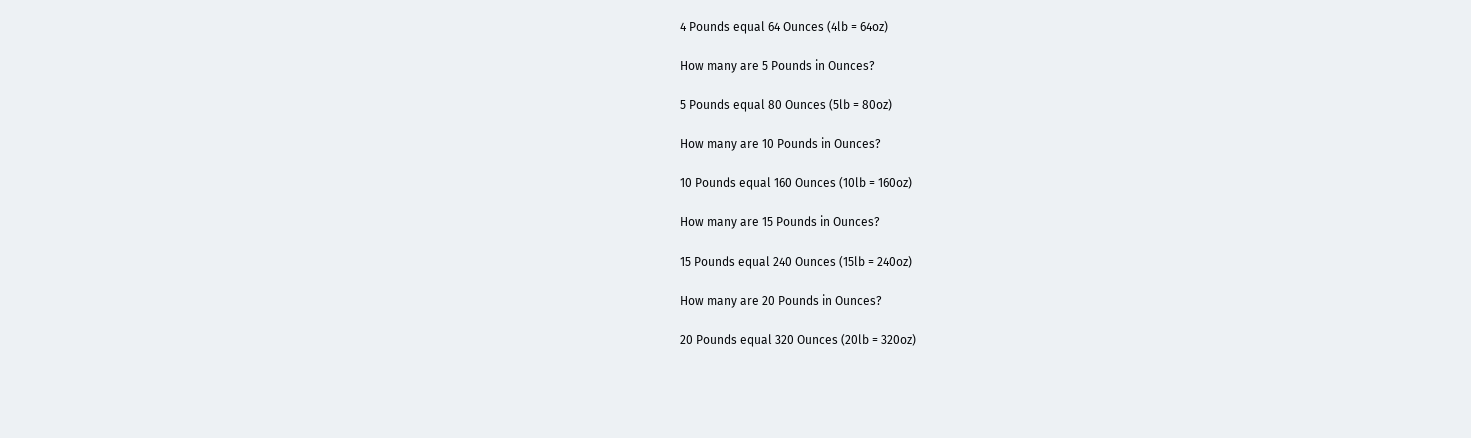4 Pounds equal 64 Ounces (4lb = 64oz)

How many are 5 Pounds in Ounces?

5 Pounds equal 80 Ounces (5lb = 80oz)

How many are 10 Pounds in Ounces?

10 Pounds equal 160 Ounces (10lb = 160oz)

How many are 15 Pounds in Ounces?

15 Pounds equal 240 Ounces (15lb = 240oz)

How many are 20 Pounds in Ounces?

20 Pounds equal 320 Ounces (20lb = 320oz)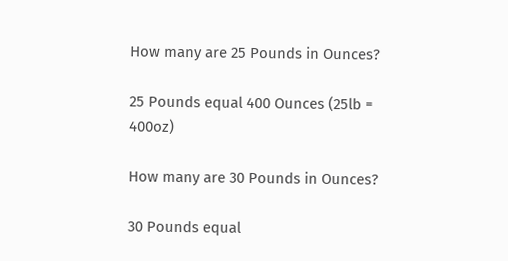How many are 25 Pounds in Ounces?

25 Pounds equal 400 Ounces (25lb = 400oz)

How many are 30 Pounds in Ounces?

30 Pounds equal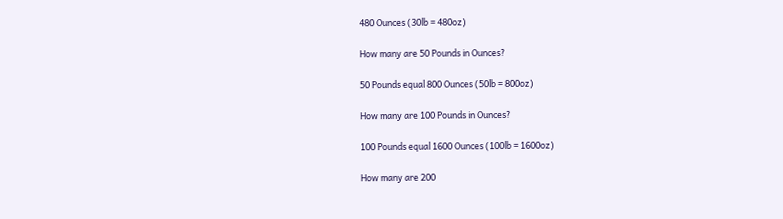480 Ounces (30lb = 480oz)

How many are 50 Pounds in Ounces?

50 Pounds equal 800 Ounces (50lb = 800oz)

How many are 100 Pounds in Ounces?

100 Pounds equal 1600 Ounces (100lb = 1600oz)

How many are 200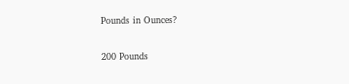Pounds in Ounces?

200 Pounds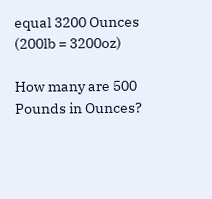equal 3200 Ounces (200lb = 3200oz)

How many are 500 Pounds in Ounces?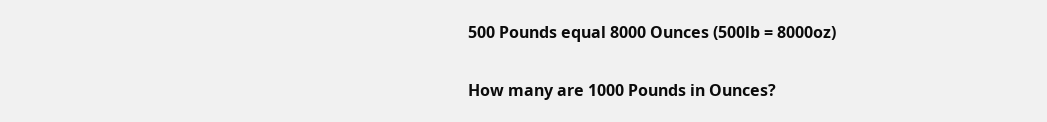500 Pounds equal 8000 Ounces (500lb = 8000oz)

How many are 1000 Pounds in Ounces?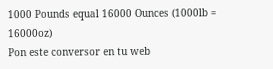1000 Pounds equal 16000 Ounces (1000lb = 16000oz)
Pon este conversor en tu web